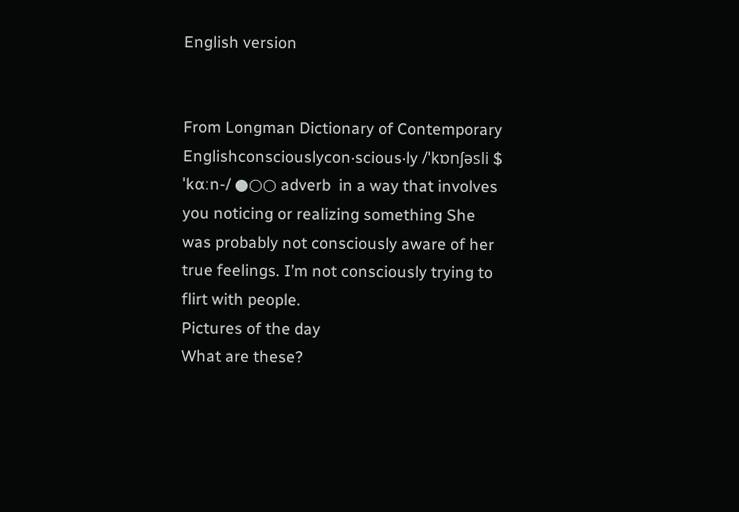English version


From Longman Dictionary of Contemporary Englishconsciouslycon‧scious‧ly /ˈkɒnʃəsli $ ˈkɑːn-/ ●○○ adverb  in a way that involves you noticing or realizing something She was probably not consciously aware of her true feelings. I’m not consciously trying to flirt with people.
Pictures of the day
What are these?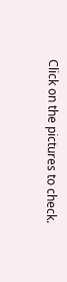Click on the pictures to check.